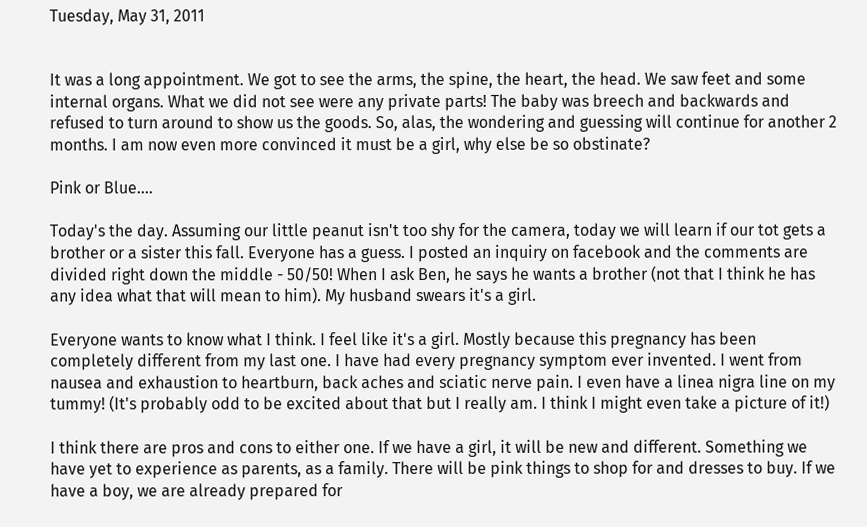Tuesday, May 31, 2011


It was a long appointment. We got to see the arms, the spine, the heart, the head. We saw feet and some internal organs. What we did not see were any private parts! The baby was breech and backwards and refused to turn around to show us the goods. So, alas, the wondering and guessing will continue for another 2 months. I am now even more convinced it must be a girl, why else be so obstinate?

Pink or Blue....

Today's the day. Assuming our little peanut isn't too shy for the camera, today we will learn if our tot gets a brother or a sister this fall. Everyone has a guess. I posted an inquiry on facebook and the comments are divided right down the middle - 50/50! When I ask Ben, he says he wants a brother (not that I think he has any idea what that will mean to him). My husband swears it's a girl.

Everyone wants to know what I think. I feel like it's a girl. Mostly because this pregnancy has been completely different from my last one. I have had every pregnancy symptom ever invented. I went from nausea and exhaustion to heartburn, back aches and sciatic nerve pain. I even have a linea nigra line on my tummy! (It's probably odd to be excited about that but I really am. I think I might even take a picture of it!)

I think there are pros and cons to either one. If we have a girl, it will be new and different. Something we have yet to experience as parents, as a family. There will be pink things to shop for and dresses to buy. If we have a boy, we are already prepared for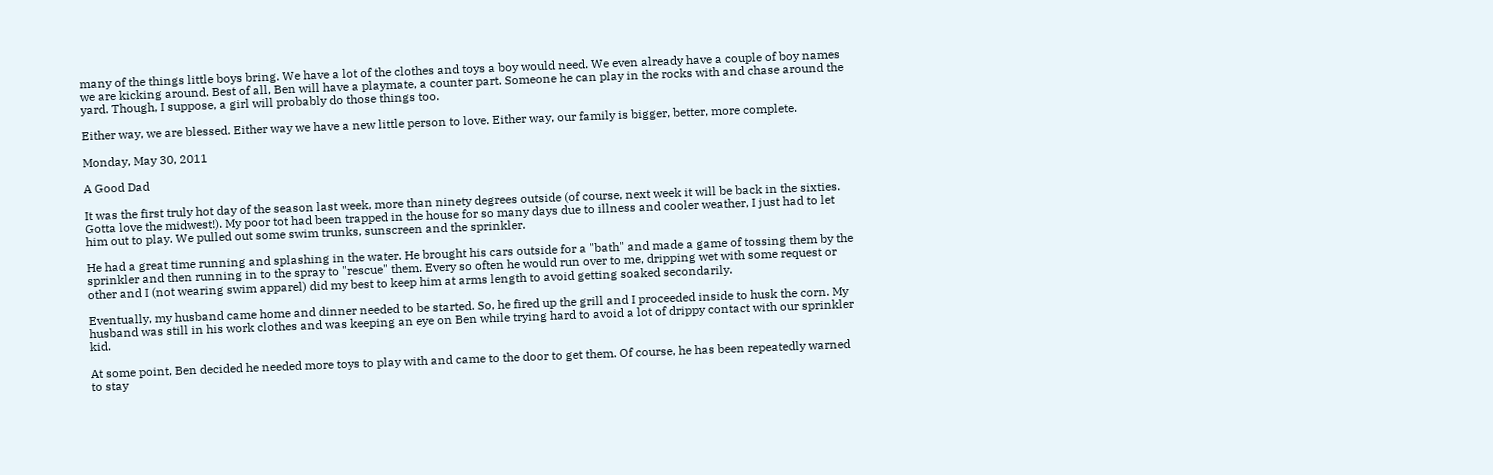many of the things little boys bring. We have a lot of the clothes and toys a boy would need. We even already have a couple of boy names we are kicking around. Best of all, Ben will have a playmate, a counter part. Someone he can play in the rocks with and chase around the yard. Though, I suppose, a girl will probably do those things too.

Either way, we are blessed. Either way we have a new little person to love. Either way, our family is bigger, better, more complete.

Monday, May 30, 2011

A Good Dad

It was the first truly hot day of the season last week, more than ninety degrees outside (of course, next week it will be back in the sixties. Gotta love the midwest!). My poor tot had been trapped in the house for so many days due to illness and cooler weather, I just had to let him out to play. We pulled out some swim trunks, sunscreen and the sprinkler.

He had a great time running and splashing in the water. He brought his cars outside for a "bath" and made a game of tossing them by the sprinkler and then running in to the spray to "rescue" them. Every so often he would run over to me, dripping wet with some request or other and I (not wearing swim apparel) did my best to keep him at arms length to avoid getting soaked secondarily.

Eventually, my husband came home and dinner needed to be started. So, he fired up the grill and I proceeded inside to husk the corn. My husband was still in his work clothes and was keeping an eye on Ben while trying hard to avoid a lot of drippy contact with our sprinkler kid.

At some point, Ben decided he needed more toys to play with and came to the door to get them. Of course, he has been repeatedly warned to stay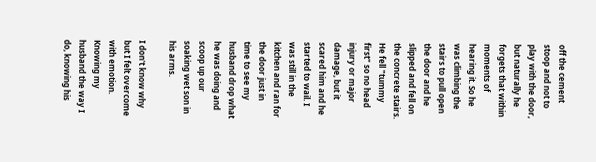off the cement stoop and not to play with the door, but naturally he forgets that within moments of hearing it. So he was climbing the stairs to pull open the door and he slipped and fell on the concrete stairs. He fell "tummy first" so no head injury or major damage, but it scared him and he started to wail. I was still in the kitchen and ran for the door just in time to see my husband drop what he was doing and scoop up our soaking wet son in his arms.

I don't know why but I felt overcome with emotion. Knowing my husband the way I do, knowing his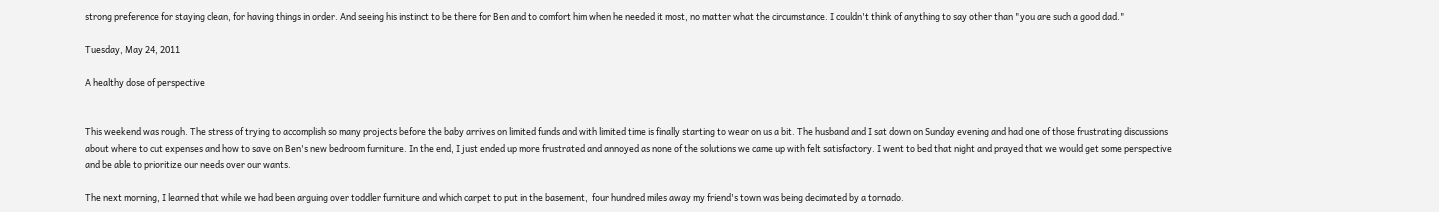strong preference for staying clean, for having things in order. And seeing his instinct to be there for Ben and to comfort him when he needed it most, no matter what the circumstance. I couldn't think of anything to say other than "you are such a good dad."

Tuesday, May 24, 2011

A healthy dose of perspective


This weekend was rough. The stress of trying to accomplish so many projects before the baby arrives on limited funds and with limited time is finally starting to wear on us a bit. The husband and I sat down on Sunday evening and had one of those frustrating discussions about where to cut expenses and how to save on Ben's new bedroom furniture. In the end, I just ended up more frustrated and annoyed as none of the solutions we came up with felt satisfactory. I went to bed that night and prayed that we would get some perspective and be able to prioritize our needs over our wants.

The next morning, I learned that while we had been arguing over toddler furniture and which carpet to put in the basement,  four hundred miles away my friend's town was being decimated by a tornado.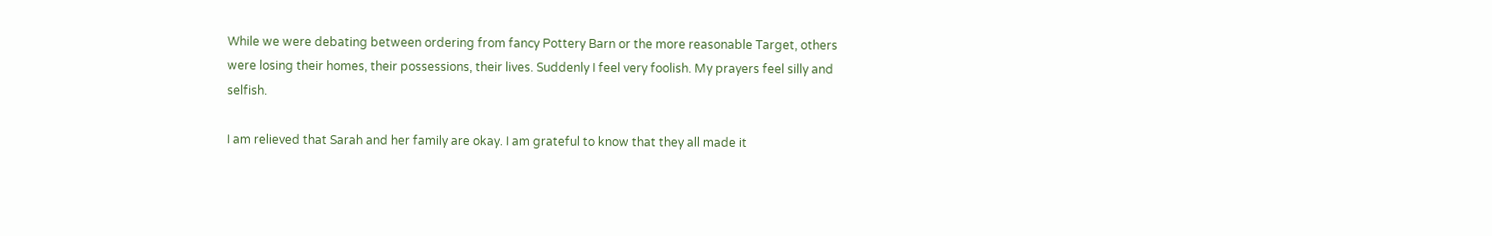While we were debating between ordering from fancy Pottery Barn or the more reasonable Target, others were losing their homes, their possessions, their lives. Suddenly I feel very foolish. My prayers feel silly and selfish.

I am relieved that Sarah and her family are okay. I am grateful to know that they all made it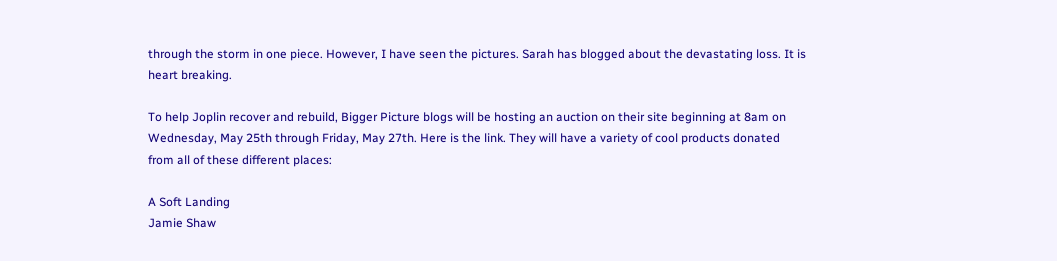through the storm in one piece. However, I have seen the pictures. Sarah has blogged about the devastating loss. It is heart breaking.

To help Joplin recover and rebuild, Bigger Picture blogs will be hosting an auction on their site beginning at 8am on Wednesday, May 25th through Friday, May 27th. Here is the link. They will have a variety of cool products donated from all of these different places:

A Soft Landing
Jamie Shaw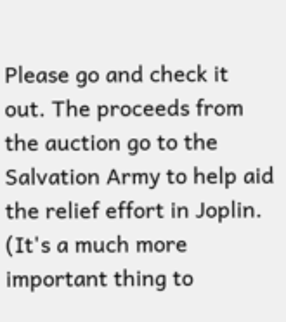Please go and check it out. The proceeds from the auction go to the Salvation Army to help aid the relief effort in Joplin. (It's a much more important thing to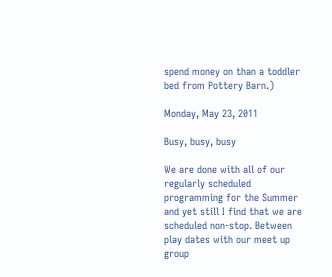spend money on than a toddler bed from Pottery Barn.)

Monday, May 23, 2011

Busy, busy, busy

We are done with all of our regularly scheduled programming for the Summer and yet still I find that we are scheduled non-stop. Between play dates with our meet up group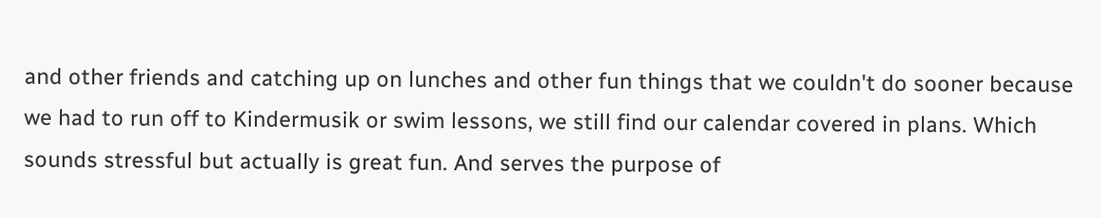and other friends and catching up on lunches and other fun things that we couldn't do sooner because we had to run off to Kindermusik or swim lessons, we still find our calendar covered in plans. Which sounds stressful but actually is great fun. And serves the purpose of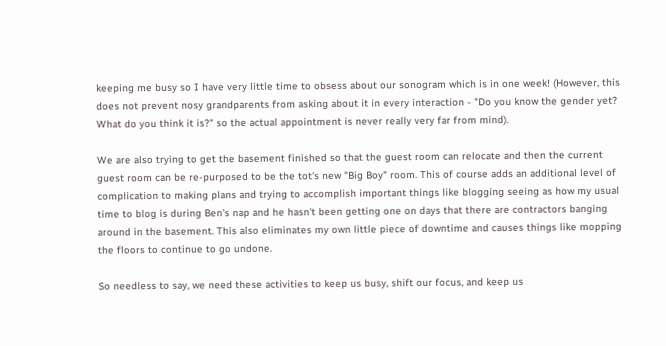keeping me busy so I have very little time to obsess about our sonogram which is in one week! (However, this does not prevent nosy grandparents from asking about it in every interaction - "Do you know the gender yet? What do you think it is?" so the actual appointment is never really very far from mind).

We are also trying to get the basement finished so that the guest room can relocate and then the current guest room can be re-purposed to be the tot's new "Big Boy" room. This of course adds an additional level of complication to making plans and trying to accomplish important things like blogging seeing as how my usual time to blog is during Ben's nap and he hasn't been getting one on days that there are contractors banging around in the basement. This also eliminates my own little piece of downtime and causes things like mopping the floors to continue to go undone.

So needless to say, we need these activities to keep us busy, shift our focus, and keep us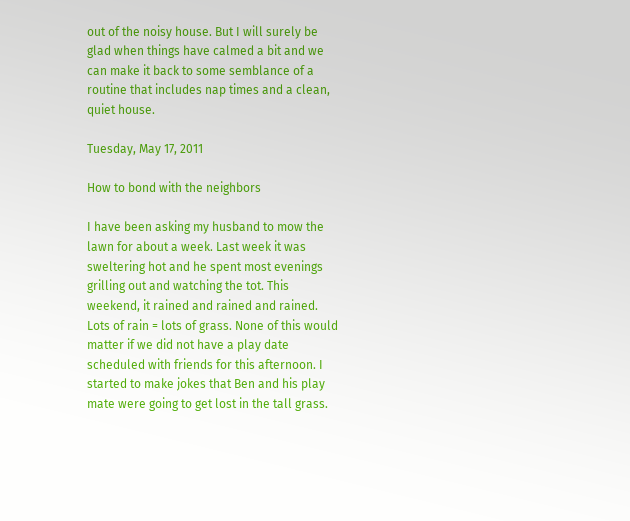out of the noisy house. But I will surely be glad when things have calmed a bit and we can make it back to some semblance of a routine that includes nap times and a clean, quiet house.

Tuesday, May 17, 2011

How to bond with the neighbors

I have been asking my husband to mow the lawn for about a week. Last week it was sweltering hot and he spent most evenings grilling out and watching the tot. This weekend, it rained and rained and rained. Lots of rain = lots of grass. None of this would matter if we did not have a play date scheduled with friends for this afternoon. I started to make jokes that Ben and his play mate were going to get lost in the tall grass.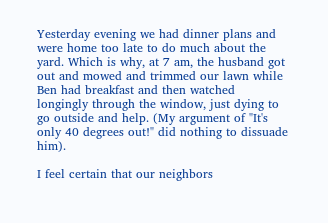Yesterday evening we had dinner plans and were home too late to do much about the yard. Which is why, at 7 am, the husband got out and mowed and trimmed our lawn while Ben had breakfast and then watched longingly through the window, just dying to go outside and help. (My argument of "It's only 40 degrees out!" did nothing to dissuade him).

I feel certain that our neighbors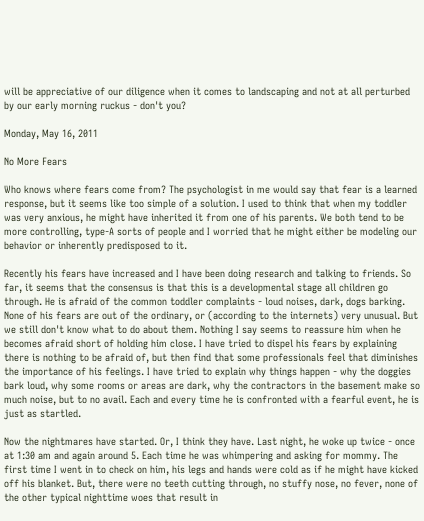will be appreciative of our diligence when it comes to landscaping and not at all perturbed by our early morning ruckus - don't you?

Monday, May 16, 2011

No More Fears

Who knows where fears come from? The psychologist in me would say that fear is a learned response, but it seems like too simple of a solution. I used to think that when my toddler was very anxious, he might have inherited it from one of his parents. We both tend to be more controlling, type-A sorts of people and I worried that he might either be modeling our behavior or inherently predisposed to it.

Recently his fears have increased and I have been doing research and talking to friends. So far, it seems that the consensus is that this is a developmental stage all children go through. He is afraid of the common toddler complaints - loud noises, dark, dogs barking. None of his fears are out of the ordinary, or (according to the internets) very unusual. But we still don't know what to do about them. Nothing I say seems to reassure him when he becomes afraid short of holding him close. I have tried to dispel his fears by explaining there is nothing to be afraid of, but then find that some professionals feel that diminishes the importance of his feelings. I have tried to explain why things happen - why the doggies bark loud, why some rooms or areas are dark, why the contractors in the basement make so much noise, but to no avail. Each and every time he is confronted with a fearful event, he is just as startled.

Now the nightmares have started. Or, I think they have. Last night, he woke up twice - once at 1:30 am and again around 5. Each time he was whimpering and asking for mommy. The first time I went in to check on him, his legs and hands were cold as if he might have kicked off his blanket. But, there were no teeth cutting through, no stuffy nose, no fever, none of the other typical nighttime woes that result in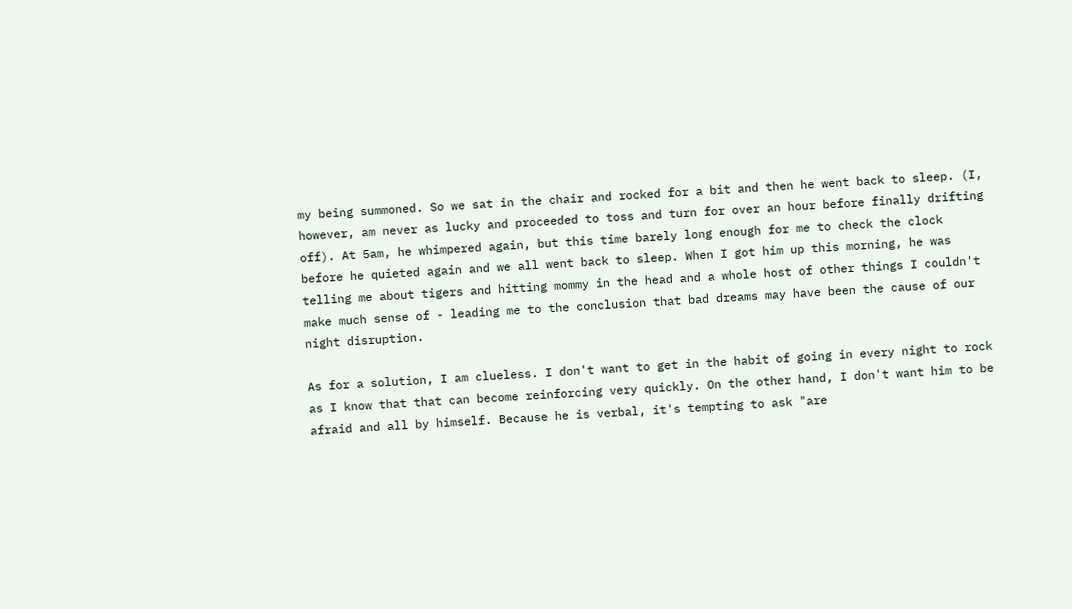my being summoned. So we sat in the chair and rocked for a bit and then he went back to sleep. (I, however, am never as lucky and proceeded to toss and turn for over an hour before finally drifting off). At 5am, he whimpered again, but this time barely long enough for me to check the clock before he quieted again and we all went back to sleep. When I got him up this morning, he was telling me about tigers and hitting mommy in the head and a whole host of other things I couldn't make much sense of - leading me to the conclusion that bad dreams may have been the cause of our night disruption.

As for a solution, I am clueless. I don't want to get in the habit of going in every night to rock as I know that that can become reinforcing very quickly. On the other hand, I don't want him to be afraid and all by himself. Because he is verbal, it's tempting to ask "are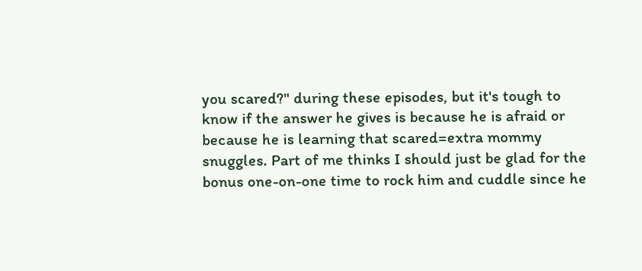you scared?" during these episodes, but it's tough to know if the answer he gives is because he is afraid or because he is learning that scared=extra mommy snuggles. Part of me thinks I should just be glad for the bonus one-on-one time to rock him and cuddle since he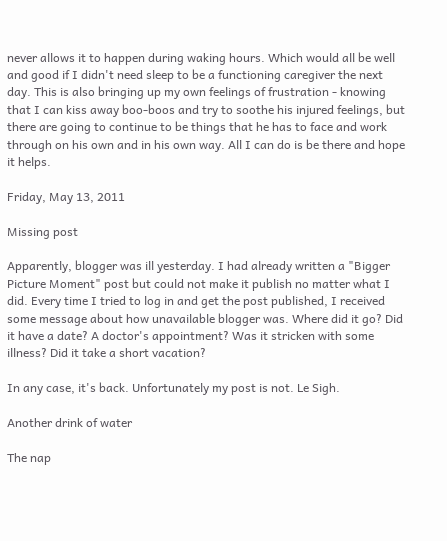never allows it to happen during waking hours. Which would all be well and good if I didn't need sleep to be a functioning caregiver the next day. This is also bringing up my own feelings of frustration - knowing that I can kiss away boo-boos and try to soothe his injured feelings, but there are going to continue to be things that he has to face and work through on his own and in his own way. All I can do is be there and hope it helps.

Friday, May 13, 2011

Missing post

Apparently, blogger was ill yesterday. I had already written a "Bigger Picture Moment" post but could not make it publish no matter what I did. Every time I tried to log in and get the post published, I received some message about how unavailable blogger was. Where did it go? Did it have a date? A doctor's appointment? Was it stricken with some illness? Did it take a short vacation?

In any case, it's back. Unfortunately my post is not. Le Sigh.

Another drink of water

The nap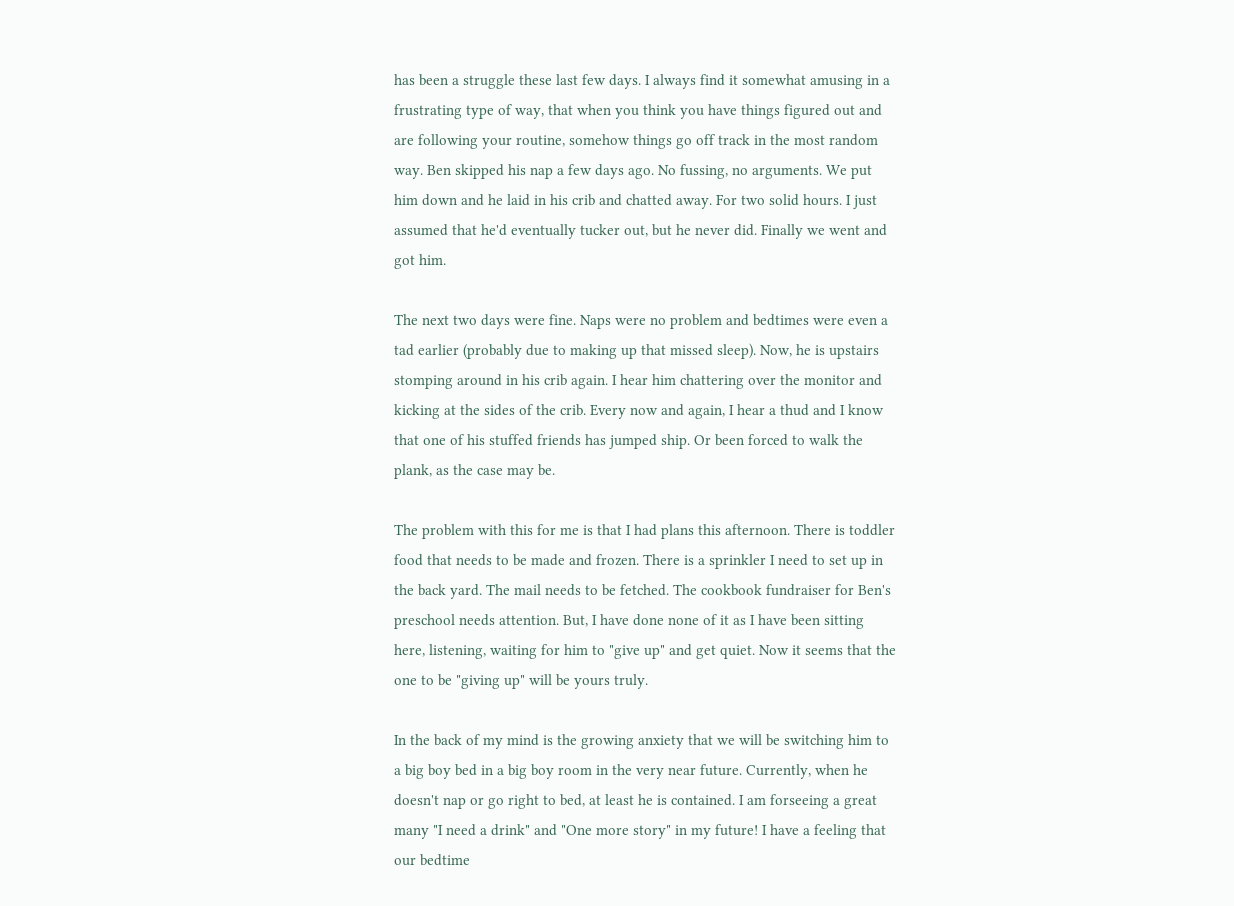has been a struggle these last few days. I always find it somewhat amusing in a frustrating type of way, that when you think you have things figured out and are following your routine, somehow things go off track in the most random way. Ben skipped his nap a few days ago. No fussing, no arguments. We put him down and he laid in his crib and chatted away. For two solid hours. I just assumed that he'd eventually tucker out, but he never did. Finally we went and got him.

The next two days were fine. Naps were no problem and bedtimes were even a tad earlier (probably due to making up that missed sleep). Now, he is upstairs stomping around in his crib again. I hear him chattering over the monitor and kicking at the sides of the crib. Every now and again, I hear a thud and I know that one of his stuffed friends has jumped ship. Or been forced to walk the plank, as the case may be.

The problem with this for me is that I had plans this afternoon. There is toddler food that needs to be made and frozen. There is a sprinkler I need to set up in the back yard. The mail needs to be fetched. The cookbook fundraiser for Ben's preschool needs attention. But, I have done none of it as I have been sitting here, listening, waiting for him to "give up" and get quiet. Now it seems that the one to be "giving up" will be yours truly.

In the back of my mind is the growing anxiety that we will be switching him to a big boy bed in a big boy room in the very near future. Currently, when he doesn't nap or go right to bed, at least he is contained. I am forseeing a great many "I need a drink" and "One more story" in my future! I have a feeling that our bedtime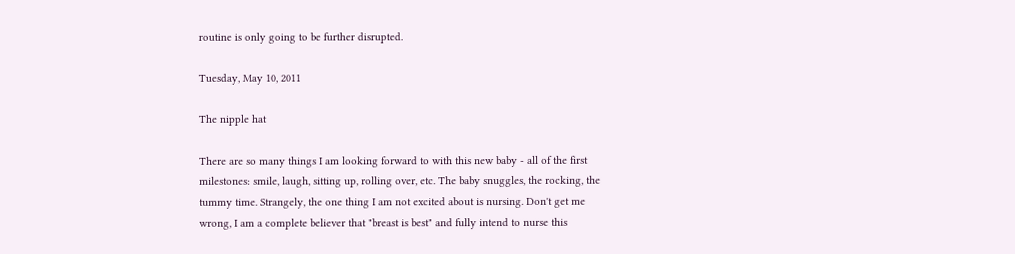routine is only going to be further disrupted.

Tuesday, May 10, 2011

The nipple hat

There are so many things I am looking forward to with this new baby - all of the first milestones: smile, laugh, sitting up, rolling over, etc. The baby snuggles, the rocking, the tummy time. Strangely, the one thing I am not excited about is nursing. Don't get me wrong, I am a complete believer that "breast is best" and fully intend to nurse this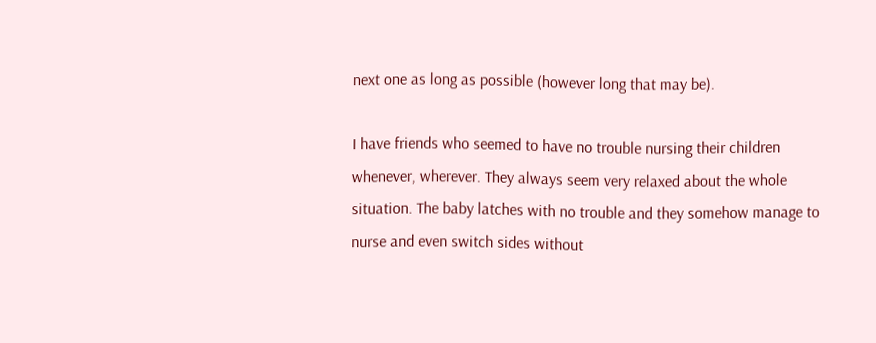next one as long as possible (however long that may be).

I have friends who seemed to have no trouble nursing their children whenever, wherever. They always seem very relaxed about the whole situation. The baby latches with no trouble and they somehow manage to nurse and even switch sides without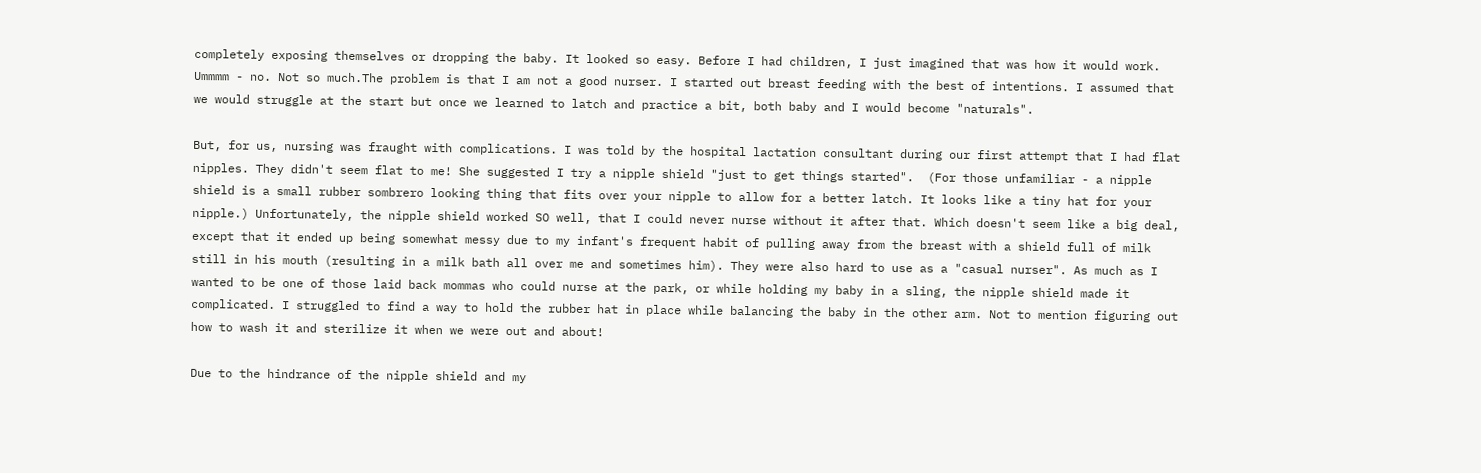completely exposing themselves or dropping the baby. It looked so easy. Before I had children, I just imagined that was how it would work. Ummmm - no. Not so much.The problem is that I am not a good nurser. I started out breast feeding with the best of intentions. I assumed that we would struggle at the start but once we learned to latch and practice a bit, both baby and I would become "naturals".

But, for us, nursing was fraught with complications. I was told by the hospital lactation consultant during our first attempt that I had flat nipples. They didn't seem flat to me! She suggested I try a nipple shield "just to get things started".  (For those unfamiliar - a nipple shield is a small rubber sombrero looking thing that fits over your nipple to allow for a better latch. It looks like a tiny hat for your nipple.) Unfortunately, the nipple shield worked SO well, that I could never nurse without it after that. Which doesn't seem like a big deal, except that it ended up being somewhat messy due to my infant's frequent habit of pulling away from the breast with a shield full of milk still in his mouth (resulting in a milk bath all over me and sometimes him). They were also hard to use as a "casual nurser". As much as I wanted to be one of those laid back mommas who could nurse at the park, or while holding my baby in a sling, the nipple shield made it complicated. I struggled to find a way to hold the rubber hat in place while balancing the baby in the other arm. Not to mention figuring out how to wash it and sterilize it when we were out and about!

Due to the hindrance of the nipple shield and my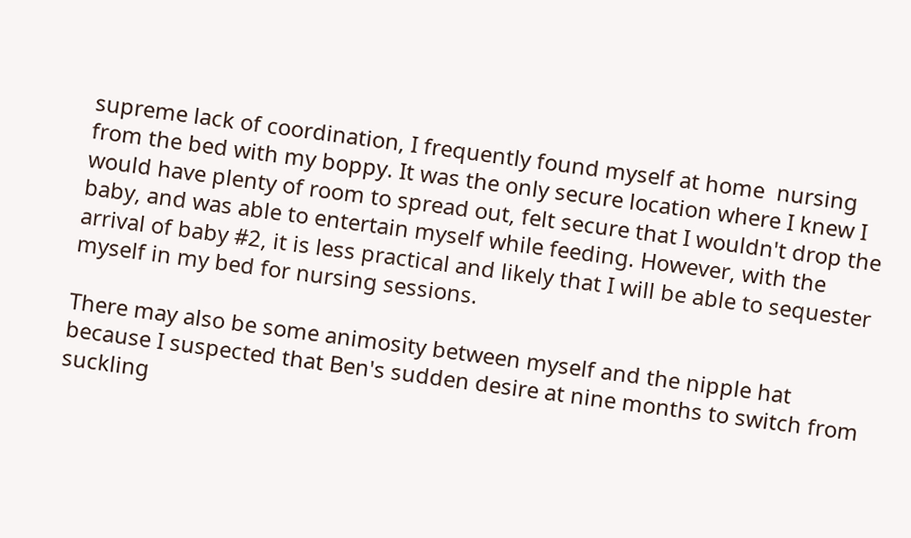supreme lack of coordination, I frequently found myself at home  nursing from the bed with my boppy. It was the only secure location where I knew I would have plenty of room to spread out, felt secure that I wouldn't drop the baby, and was able to entertain myself while feeding. However, with the arrival of baby #2, it is less practical and likely that I will be able to sequester myself in my bed for nursing sessions.

There may also be some animosity between myself and the nipple hat because I suspected that Ben's sudden desire at nine months to switch from suckling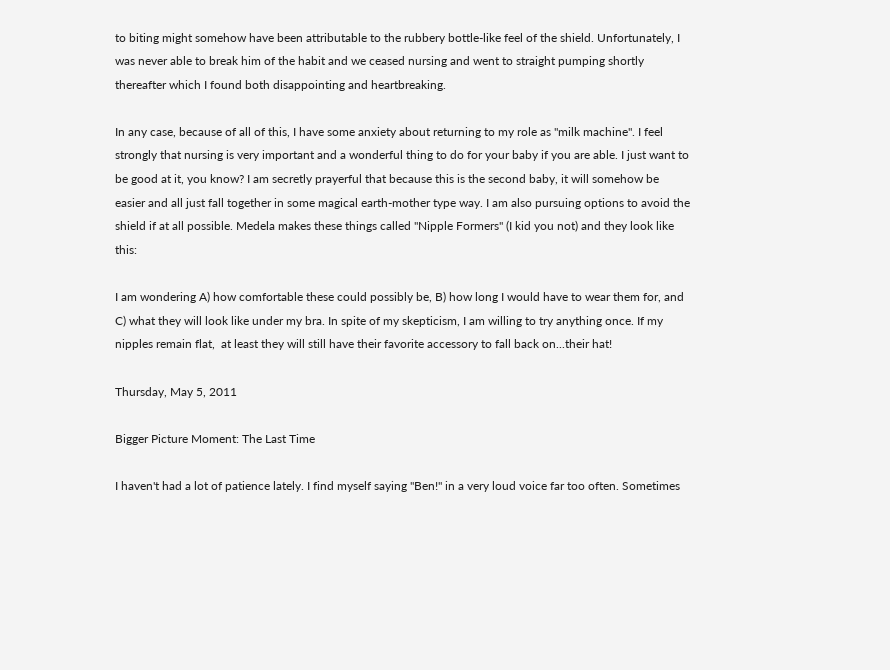to biting might somehow have been attributable to the rubbery bottle-like feel of the shield. Unfortunately, I was never able to break him of the habit and we ceased nursing and went to straight pumping shortly thereafter which I found both disappointing and heartbreaking.

In any case, because of all of this, I have some anxiety about returning to my role as "milk machine". I feel strongly that nursing is very important and a wonderful thing to do for your baby if you are able. I just want to be good at it, you know? I am secretly prayerful that because this is the second baby, it will somehow be easier and all just fall together in some magical earth-mother type way. I am also pursuing options to avoid the shield if at all possible. Medela makes these things called "Nipple Formers" (I kid you not) and they look like this:

I am wondering A) how comfortable these could possibly be, B) how long I would have to wear them for, and C) what they will look like under my bra. In spite of my skepticism, I am willing to try anything once. If my nipples remain flat,  at least they will still have their favorite accessory to fall back on...their hat!

Thursday, May 5, 2011

Bigger Picture Moment: The Last Time

I haven't had a lot of patience lately. I find myself saying "Ben!" in a very loud voice far too often. Sometimes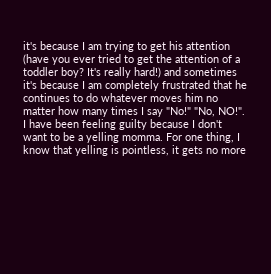it's because I am trying to get his attention (have you ever tried to get the attention of a toddler boy? It's really hard!) and sometimes it's because I am completely frustrated that he continues to do whatever moves him no matter how many times I say "No!" "No, NO!". I have been feeling guilty because I don't want to be a yelling momma. For one thing, I know that yelling is pointless, it gets no more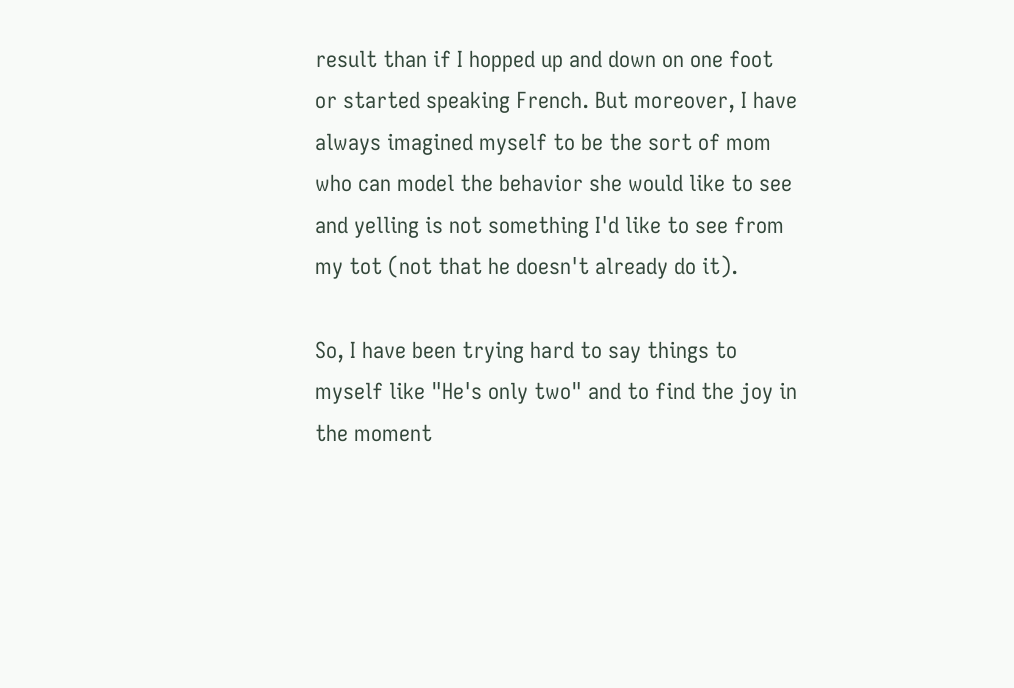result than if I hopped up and down on one foot or started speaking French. But moreover, I have always imagined myself to be the sort of mom who can model the behavior she would like to see and yelling is not something I'd like to see from my tot (not that he doesn't already do it).

So, I have been trying hard to say things to myself like "He's only two" and to find the joy in the moment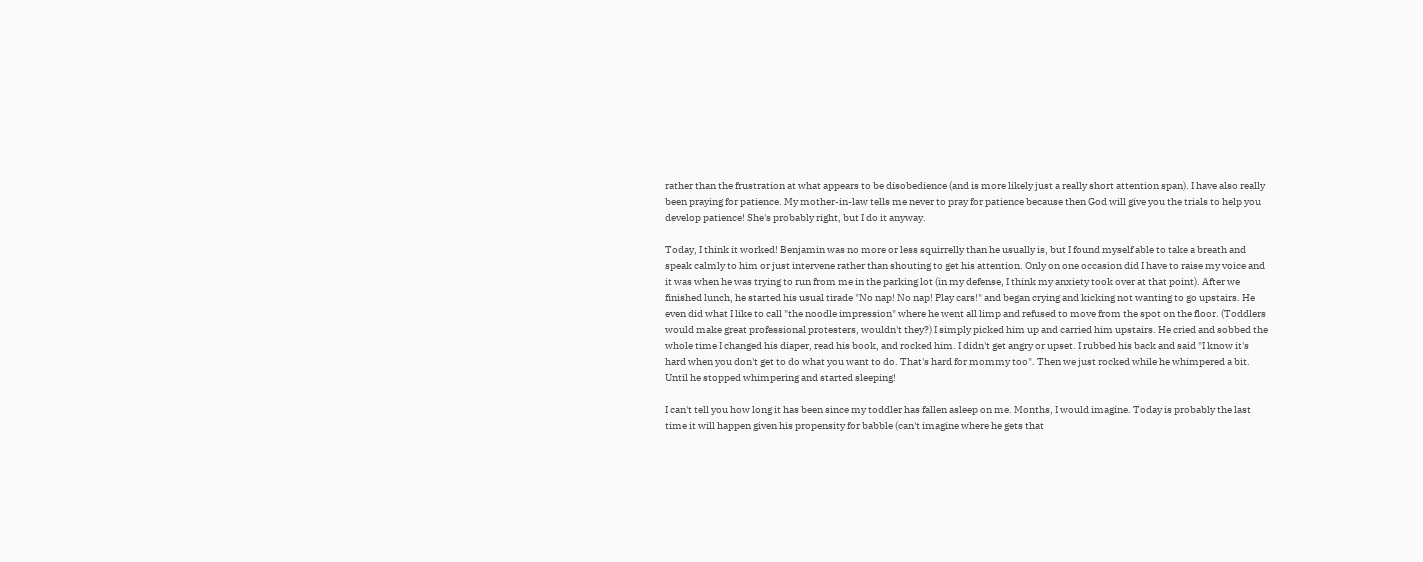rather than the frustration at what appears to be disobedience (and is more likely just a really short attention span). I have also really been praying for patience. My mother-in-law tells me never to pray for patience because then God will give you the trials to help you develop patience! She's probably right, but I do it anyway.

Today, I think it worked! Benjamin was no more or less squirrelly than he usually is, but I found myself able to take a breath and speak calmly to him or just intervene rather than shouting to get his attention. Only on one occasion did I have to raise my voice and it was when he was trying to run from me in the parking lot (in my defense, I think my anxiety took over at that point). After we finished lunch, he started his usual tirade "No nap! No nap! Play cars!" and began crying and kicking not wanting to go upstairs. He even did what I like to call "the noodle impression" where he went all limp and refused to move from the spot on the floor. (Toddlers would make great professional protesters, wouldn't they?) I simply picked him up and carried him upstairs. He cried and sobbed the whole time I changed his diaper, read his book, and rocked him. I didn't get angry or upset. I rubbed his back and said "I know it's hard when you don't get to do what you want to do. That's hard for mommy too". Then we just rocked while he whimpered a bit. Until he stopped whimpering and started sleeping!

I can't tell you how long it has been since my toddler has fallen asleep on me. Months, I would imagine. Today is probably the last time it will happen given his propensity for babble (can't imagine where he gets that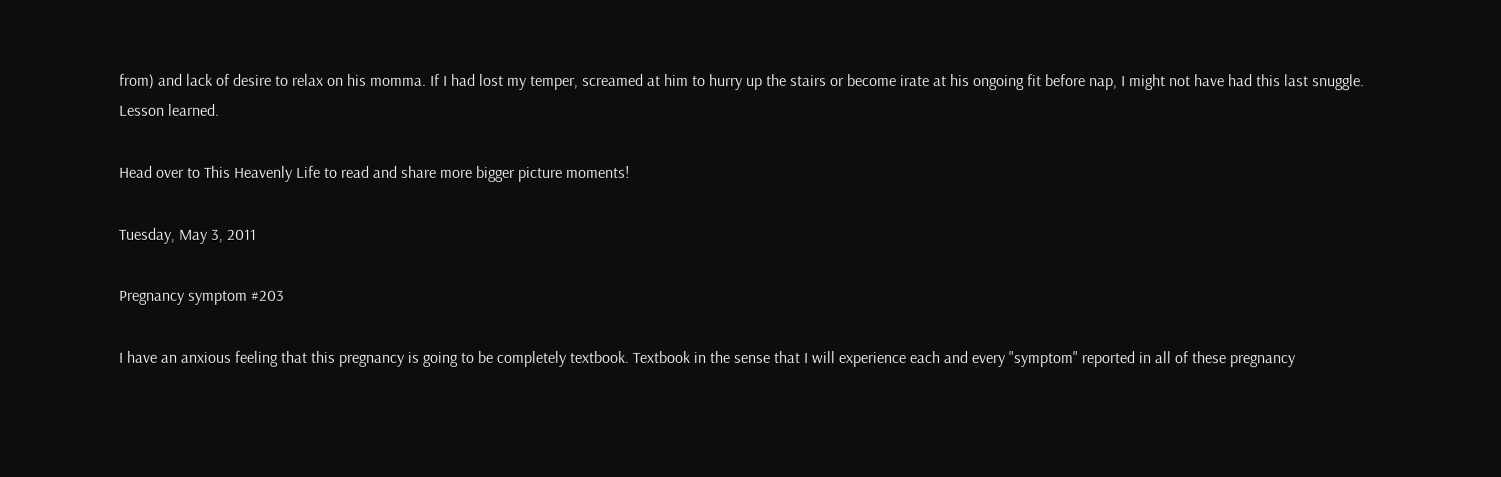from) and lack of desire to relax on his momma. If I had lost my temper, screamed at him to hurry up the stairs or become irate at his ongoing fit before nap, I might not have had this last snuggle. Lesson learned.

Head over to This Heavenly Life to read and share more bigger picture moments!

Tuesday, May 3, 2011

Pregnancy symptom #203

I have an anxious feeling that this pregnancy is going to be completely textbook. Textbook in the sense that I will experience each and every "symptom" reported in all of these pregnancy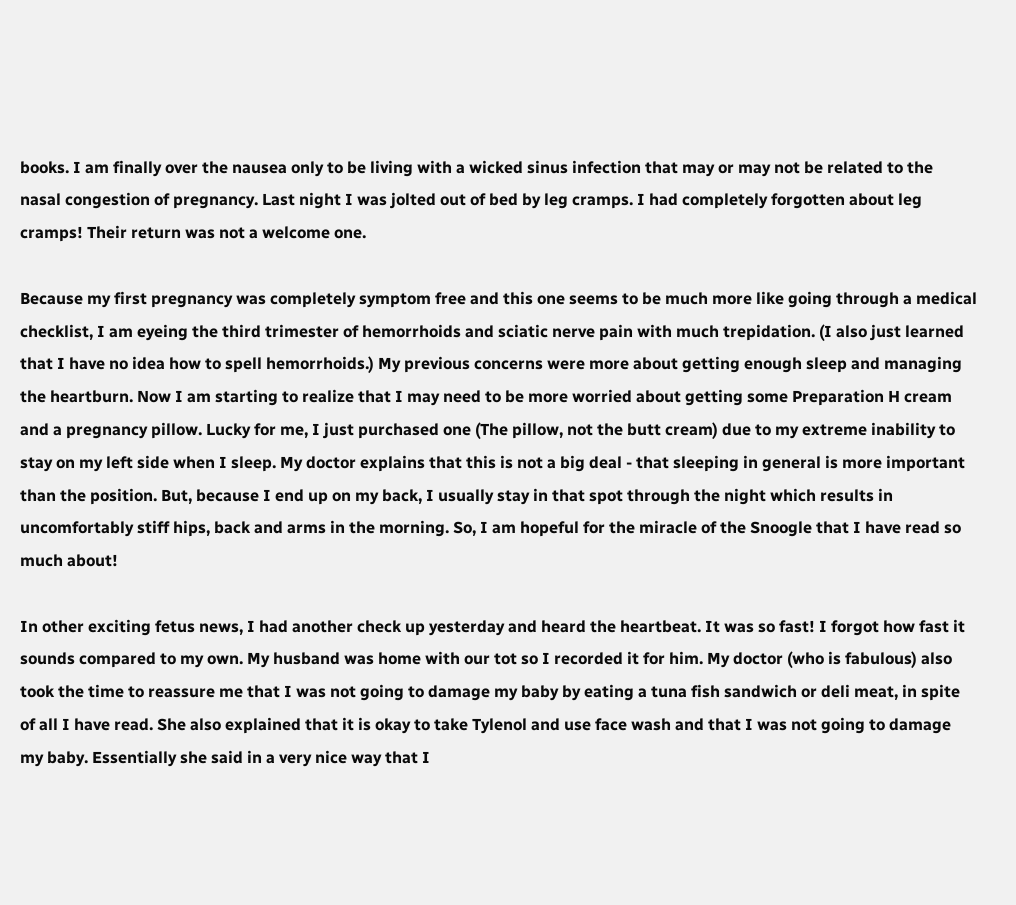books. I am finally over the nausea only to be living with a wicked sinus infection that may or may not be related to the nasal congestion of pregnancy. Last night I was jolted out of bed by leg cramps. I had completely forgotten about leg cramps! Their return was not a welcome one.

Because my first pregnancy was completely symptom free and this one seems to be much more like going through a medical checklist, I am eyeing the third trimester of hemorrhoids and sciatic nerve pain with much trepidation. (I also just learned that I have no idea how to spell hemorrhoids.) My previous concerns were more about getting enough sleep and managing the heartburn. Now I am starting to realize that I may need to be more worried about getting some Preparation H cream and a pregnancy pillow. Lucky for me, I just purchased one (The pillow, not the butt cream) due to my extreme inability to stay on my left side when I sleep. My doctor explains that this is not a big deal - that sleeping in general is more important than the position. But, because I end up on my back, I usually stay in that spot through the night which results in uncomfortably stiff hips, back and arms in the morning. So, I am hopeful for the miracle of the Snoogle that I have read so much about!

In other exciting fetus news, I had another check up yesterday and heard the heartbeat. It was so fast! I forgot how fast it sounds compared to my own. My husband was home with our tot so I recorded it for him. My doctor (who is fabulous) also took the time to reassure me that I was not going to damage my baby by eating a tuna fish sandwich or deli meat, in spite of all I have read. She also explained that it is okay to take Tylenol and use face wash and that I was not going to damage my baby. Essentially she said in a very nice way that I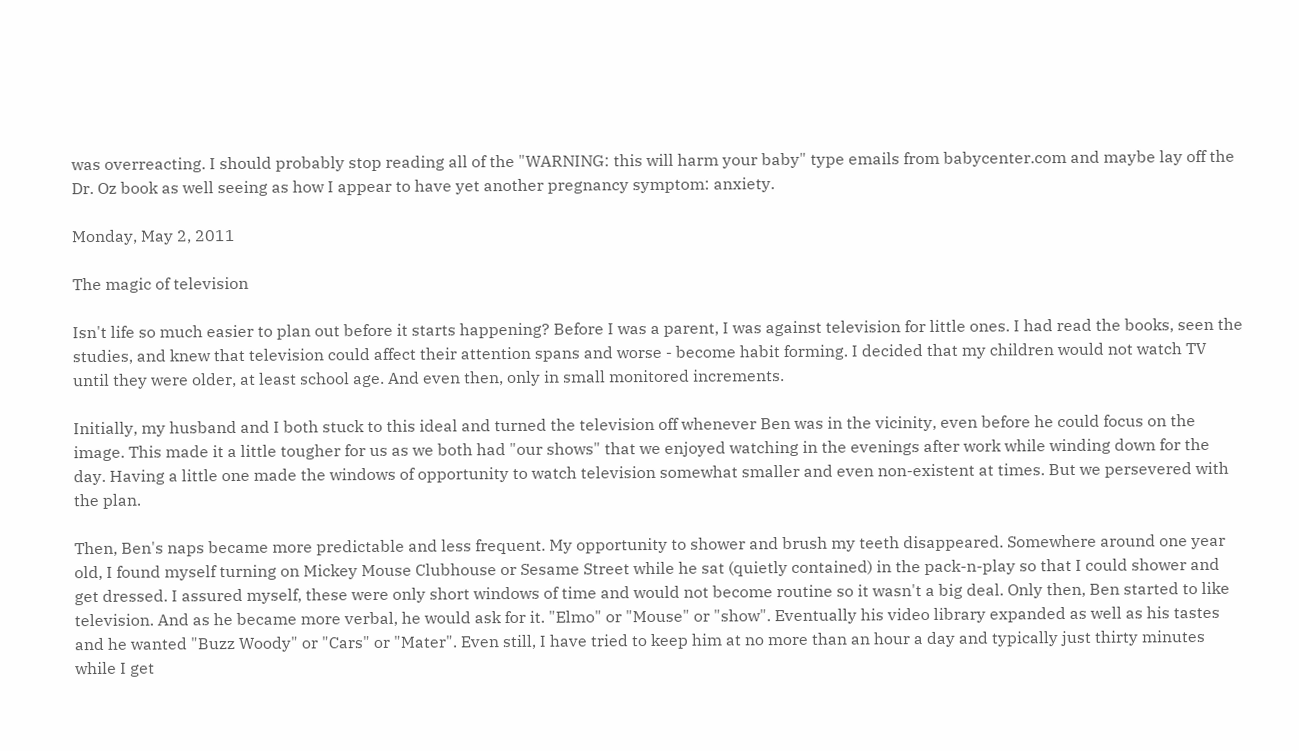was overreacting. I should probably stop reading all of the "WARNING: this will harm your baby" type emails from babycenter.com and maybe lay off the Dr. Oz book as well seeing as how I appear to have yet another pregnancy symptom: anxiety.

Monday, May 2, 2011

The magic of television

Isn't life so much easier to plan out before it starts happening? Before I was a parent, I was against television for little ones. I had read the books, seen the studies, and knew that television could affect their attention spans and worse - become habit forming. I decided that my children would not watch TV until they were older, at least school age. And even then, only in small monitored increments.

Initially, my husband and I both stuck to this ideal and turned the television off whenever Ben was in the vicinity, even before he could focus on the image. This made it a little tougher for us as we both had "our shows" that we enjoyed watching in the evenings after work while winding down for the day. Having a little one made the windows of opportunity to watch television somewhat smaller and even non-existent at times. But we persevered with the plan.

Then, Ben's naps became more predictable and less frequent. My opportunity to shower and brush my teeth disappeared. Somewhere around one year old, I found myself turning on Mickey Mouse Clubhouse or Sesame Street while he sat (quietly contained) in the pack-n-play so that I could shower and get dressed. I assured myself, these were only short windows of time and would not become routine so it wasn't a big deal. Only then, Ben started to like television. And as he became more verbal, he would ask for it. "Elmo" or "Mouse" or "show". Eventually his video library expanded as well as his tastes and he wanted "Buzz Woody" or "Cars" or "Mater". Even still, I have tried to keep him at no more than an hour a day and typically just thirty minutes while I get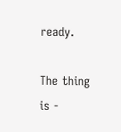ready.

The thing is -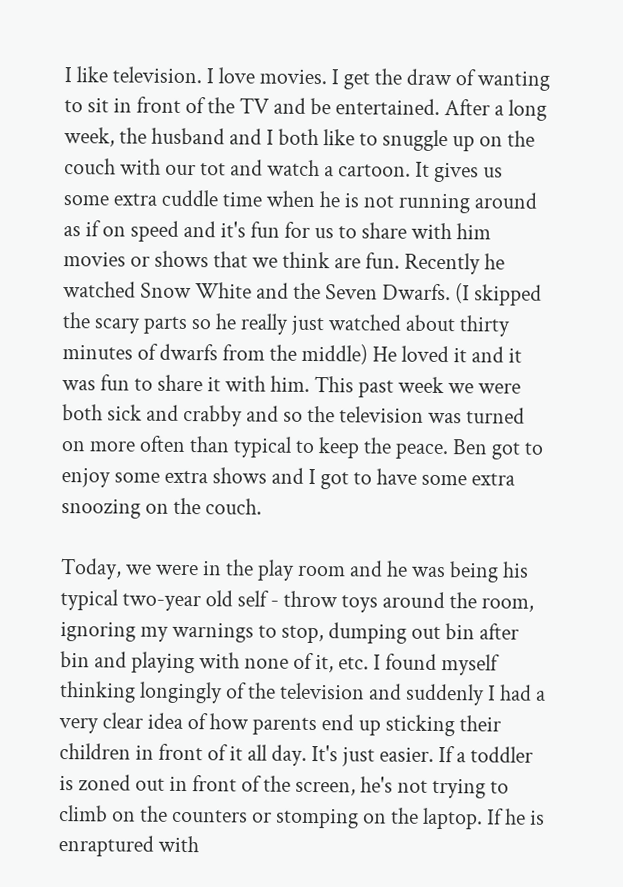I like television. I love movies. I get the draw of wanting to sit in front of the TV and be entertained. After a long week, the husband and I both like to snuggle up on the couch with our tot and watch a cartoon. It gives us some extra cuddle time when he is not running around as if on speed and it's fun for us to share with him movies or shows that we think are fun. Recently he watched Snow White and the Seven Dwarfs. (I skipped the scary parts so he really just watched about thirty minutes of dwarfs from the middle) He loved it and it was fun to share it with him. This past week we were both sick and crabby and so the television was turned on more often than typical to keep the peace. Ben got to enjoy some extra shows and I got to have some extra snoozing on the couch.

Today, we were in the play room and he was being his typical two-year old self - throw toys around the room, ignoring my warnings to stop, dumping out bin after bin and playing with none of it, etc. I found myself thinking longingly of the television and suddenly I had a very clear idea of how parents end up sticking their children in front of it all day. It's just easier. If a toddler is zoned out in front of the screen, he's not trying to climb on the counters or stomping on the laptop. If he is enraptured with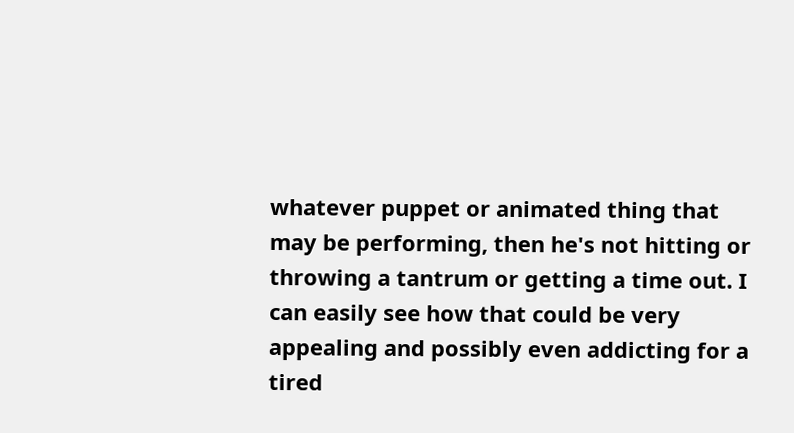whatever puppet or animated thing that may be performing, then he's not hitting or throwing a tantrum or getting a time out. I can easily see how that could be very appealing and possibly even addicting for a tired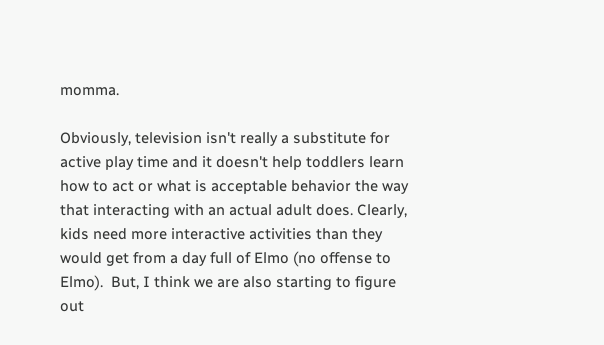momma.

Obviously, television isn't really a substitute for active play time and it doesn't help toddlers learn how to act or what is acceptable behavior the way that interacting with an actual adult does. Clearly, kids need more interactive activities than they would get from a day full of Elmo (no offense to Elmo).  But, I think we are also starting to figure out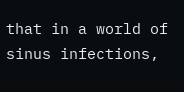that in a world of sinus infections,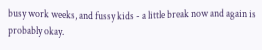busy work weeks, and fussy kids - a little break now and again is probably okay.